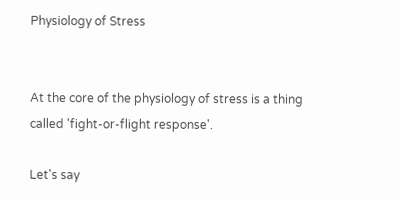Physiology of Stress


At the core of the physiology of stress is a thing called 'fight-or-flight response'.

Let's say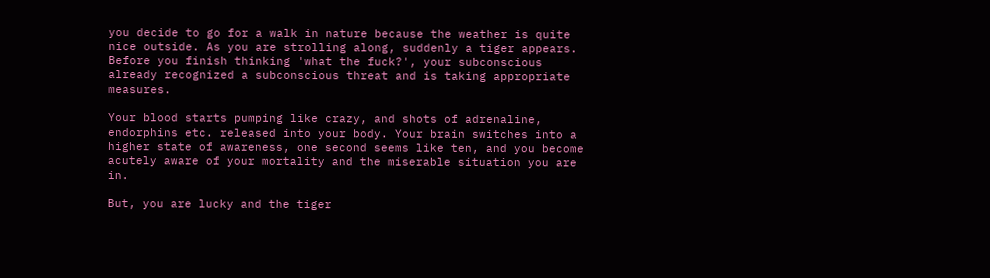you decide to go for a walk in nature because the weather is quite nice outside. As you are strolling along, suddenly a tiger appears. Before you finish thinking 'what the fuck?', your subconscious already recognized a subconscious threat and is taking appropriate measures.

Your blood starts pumping like crazy, and shots of adrenaline, endorphins etc. released into your body. Your brain switches into a higher state of awareness, one second seems like ten, and you become acutely aware of your mortality and the miserable situation you are in.

But, you are lucky and the tiger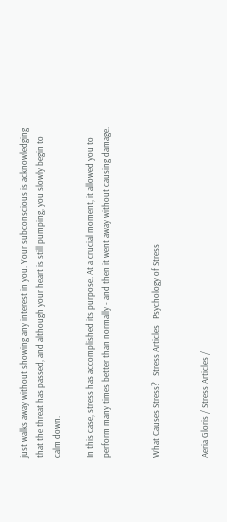just walks away without showing any interest in you. Your subconscious is acknowledging that the threat has passed, and although your heart is still pumping, you slowly begin to calm down.

In this case, stress has accomplished its purpose. At a crucial moment, it allowed you to perform many times better than normally - and then it went away without causing damage.


What Causes Stress?   Stress Articles   Psychology of Stress


Aeria Gloris / Stress Articles /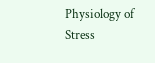Physiology of Stress